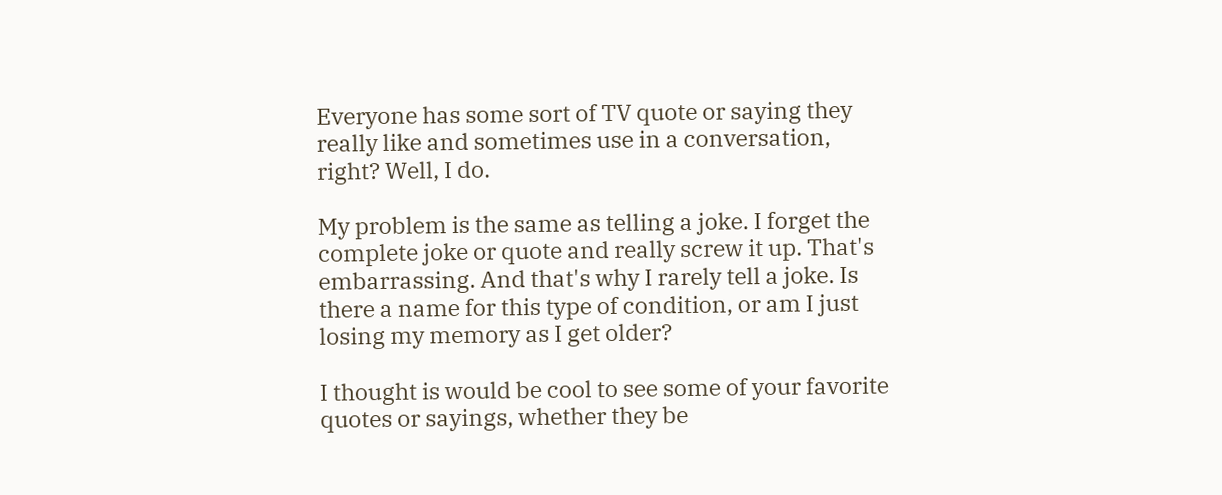Everyone has some sort of TV quote or saying they really like and sometimes use in a conversation, right? Well, I do.

My problem is the same as telling a joke. I forget the complete joke or quote and really screw it up. That's embarrassing. And that's why I rarely tell a joke. Is there a name for this type of condition, or am I just losing my memory as I get older?

I thought is would be cool to see some of your favorite quotes or sayings, whether they be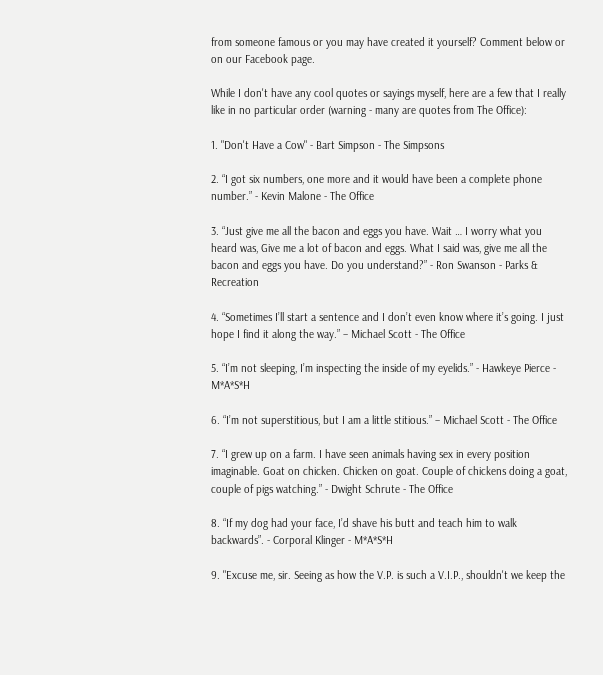from someone famous or you may have created it yourself? Comment below or on our Facebook page.

While I don't have any cool quotes or sayings myself, here are a few that I really like in no particular order (warning - many are quotes from The Office):

1. "Don't Have a Cow" - Bart Simpson - The Simpsons

2. “I got six numbers, one more and it would have been a complete phone number.” - Kevin Malone - The Office

3. “Just give me all the bacon and eggs you have. Wait … I worry what you heard was, Give me a lot of bacon and eggs. What I said was, give me all the bacon and eggs you have. Do you understand?” - Ron Swanson - Parks &  Recreation

4. “Sometimes I’ll start a sentence and I don’t even know where it’s going. I just hope I find it along the way.” – Michael Scott - The Office

5. “I’m not sleeping, I’m inspecting the inside of my eyelids.” - Hawkeye Pierce - M*A*S*H

6. “I’m not superstitious, but I am a little stitious.” – Michael Scott - The Office

7. “I grew up on a farm. I have seen animals having sex in every position imaginable. Goat on chicken. Chicken on goat. Couple of chickens doing a goat, couple of pigs watching.” - Dwight Schrute - The Office

8. “If my dog had your face, I’d shave his butt and teach him to walk backwards”. - Corporal Klinger - M*A*S*H

9. "Excuse me, sir. Seeing as how the V.P. is such a V.I.P., shouldn't we keep the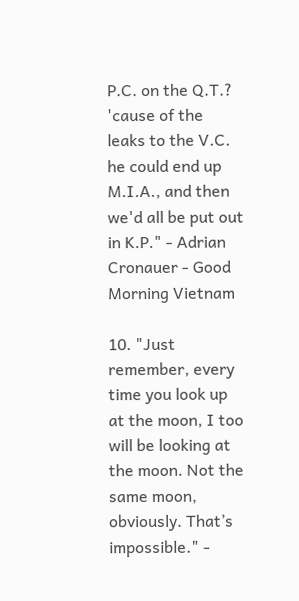P.C. on the Q.T.? 'cause of the leaks to the V.C. he could end up M.I.A., and then we'd all be put out in K.P." - Adrian Cronauer - Good Morning Vietnam

10. "Just remember, every time you look up at the moon, I too will be looking at the moon. Not the same moon, obviously. That’s impossible." -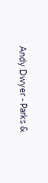Andy Dwyer - Parks &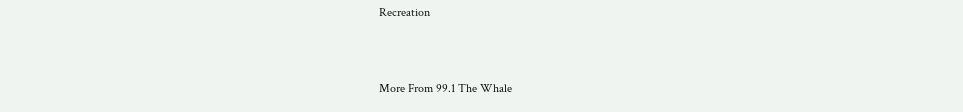Recreation



More From 99.1 The Whale